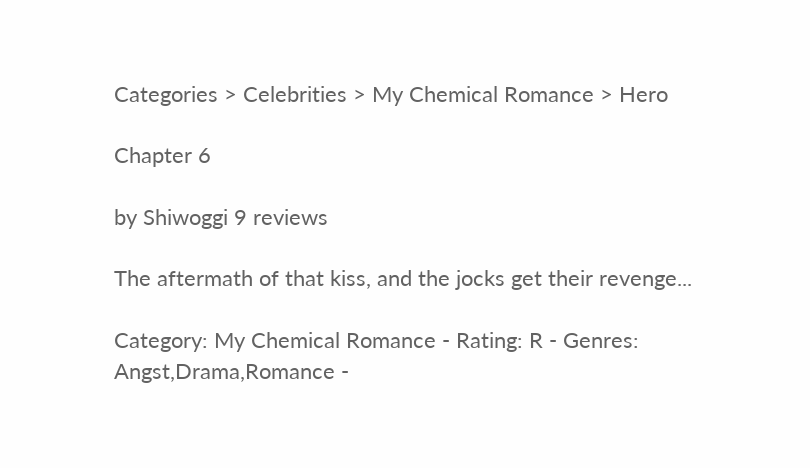Categories > Celebrities > My Chemical Romance > Hero

Chapter 6

by Shiwoggi 9 reviews

The aftermath of that kiss, and the jocks get their revenge...

Category: My Chemical Romance - Rating: R - Genres: Angst,Drama,Romance -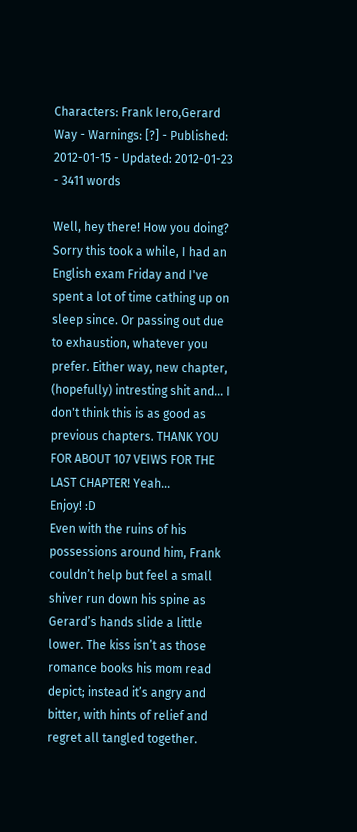Characters: Frank Iero,Gerard Way - Warnings: [?] - Published: 2012-01-15 - Updated: 2012-01-23 - 3411 words

Well, hey there! How you doing? Sorry this took a while, I had an English exam Friday and I've spent a lot of time cathing up on sleep since. Or passing out due to exhaustion, whatever you prefer. Either way, new chapter, (hopefully) intresting shit and... I don't think this is as good as previous chapters. THANK YOU FOR ABOUT 107 VEIWS FOR THE LAST CHAPTER! Yeah...
Enjoy! :D
Even with the ruins of his possessions around him, Frank couldn’t help but feel a small shiver run down his spine as Gerard’s hands slide a little lower. The kiss isn’t as those romance books his mom read depict; instead it’s angry and bitter, with hints of relief and regret all tangled together.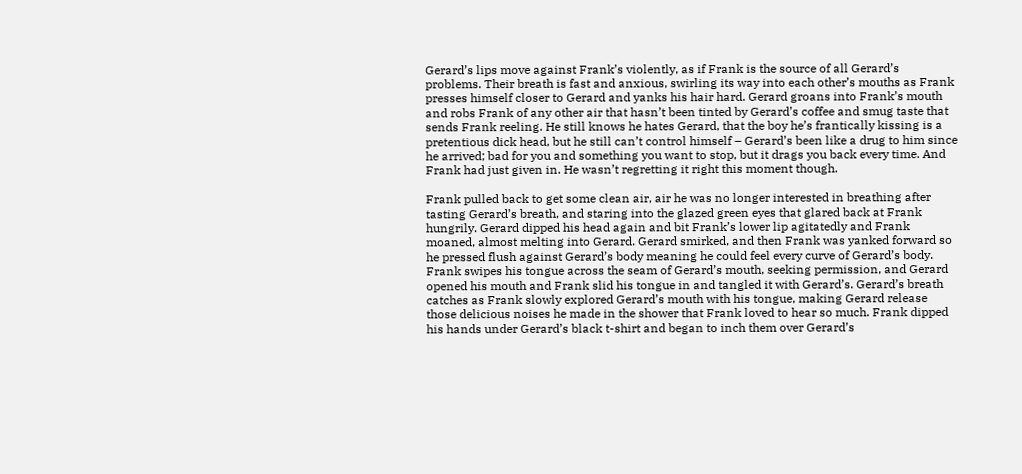Gerard’s lips move against Frank’s violently, as if Frank is the source of all Gerard’s problems. Their breath is fast and anxious, swirling its way into each other’s mouths as Frank presses himself closer to Gerard and yanks his hair hard. Gerard groans into Frank’s mouth and robs Frank of any other air that hasn’t been tinted by Gerard’s coffee and smug taste that sends Frank reeling. He still knows he hates Gerard, that the boy he’s frantically kissing is a pretentious dick head, but he still can’t control himself – Gerard’s been like a drug to him since he arrived; bad for you and something you want to stop, but it drags you back every time. And Frank had just given in. He wasn’t regretting it right this moment though.

Frank pulled back to get some clean air, air he was no longer interested in breathing after tasting Gerard’s breath, and staring into the glazed green eyes that glared back at Frank hungrily. Gerard dipped his head again and bit Frank’s lower lip agitatedly and Frank moaned, almost melting into Gerard. Gerard smirked, and then Frank was yanked forward so he pressed flush against Gerard’s body meaning he could feel every curve of Gerard’s body. Frank swipes his tongue across the seam of Gerard’s mouth, seeking permission, and Gerard opened his mouth and Frank slid his tongue in and tangled it with Gerard’s. Gerard’s breath catches as Frank slowly explored Gerard’s mouth with his tongue, making Gerard release those delicious noises he made in the shower that Frank loved to hear so much. Frank dipped his hands under Gerard’s black t-shirt and began to inch them over Gerard’s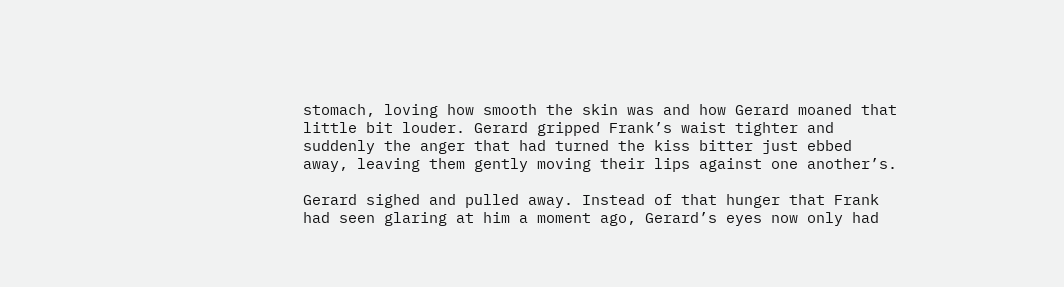stomach, loving how smooth the skin was and how Gerard moaned that little bit louder. Gerard gripped Frank’s waist tighter and suddenly the anger that had turned the kiss bitter just ebbed away, leaving them gently moving their lips against one another’s.

Gerard sighed and pulled away. Instead of that hunger that Frank had seen glaring at him a moment ago, Gerard’s eyes now only had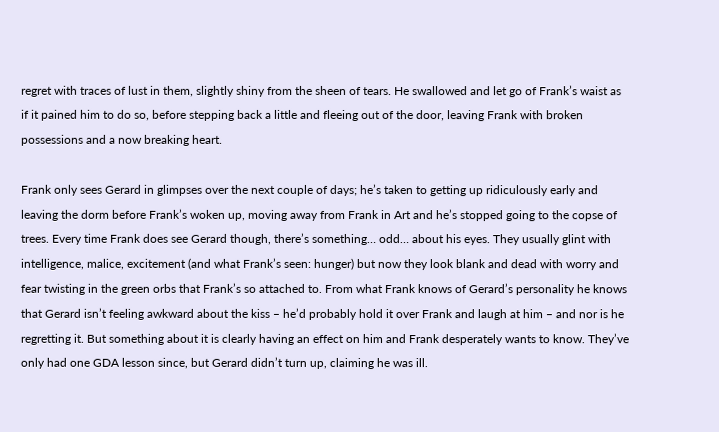regret with traces of lust in them, slightly shiny from the sheen of tears. He swallowed and let go of Frank’s waist as if it pained him to do so, before stepping back a little and fleeing out of the door, leaving Frank with broken possessions and a now breaking heart.

Frank only sees Gerard in glimpses over the next couple of days; he’s taken to getting up ridiculously early and leaving the dorm before Frank’s woken up, moving away from Frank in Art and he’s stopped going to the copse of trees. Every time Frank does see Gerard though, there’s something… odd… about his eyes. They usually glint with intelligence, malice, excitement (and what Frank’s seen: hunger) but now they look blank and dead with worry and fear twisting in the green orbs that Frank’s so attached to. From what Frank knows of Gerard’s personality he knows that Gerard isn’t feeling awkward about the kiss – he’d probably hold it over Frank and laugh at him – and nor is he regretting it. But something about it is clearly having an effect on him and Frank desperately wants to know. They’ve only had one GDA lesson since, but Gerard didn’t turn up, claiming he was ill.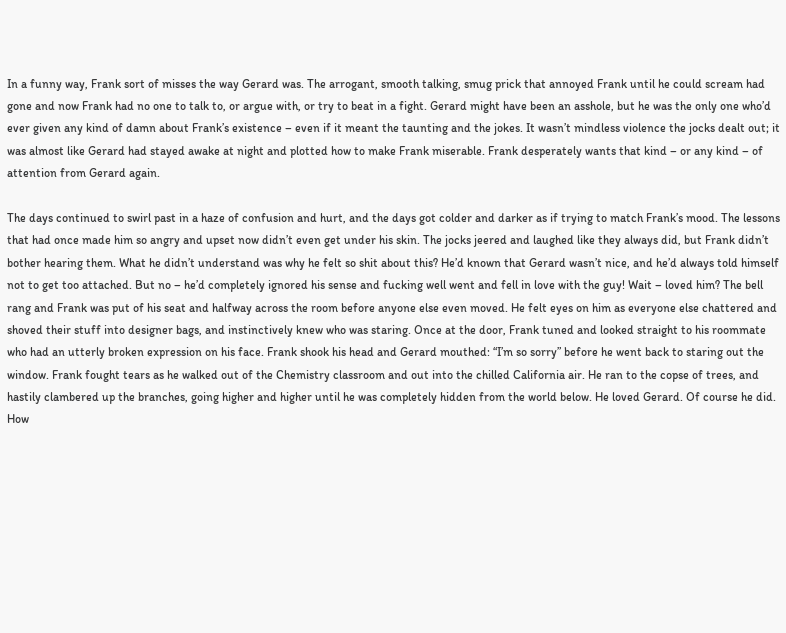In a funny way, Frank sort of misses the way Gerard was. The arrogant, smooth talking, smug prick that annoyed Frank until he could scream had gone and now Frank had no one to talk to, or argue with, or try to beat in a fight. Gerard might have been an asshole, but he was the only one who’d ever given any kind of damn about Frank’s existence – even if it meant the taunting and the jokes. It wasn’t mindless violence the jocks dealt out; it was almost like Gerard had stayed awake at night and plotted how to make Frank miserable. Frank desperately wants that kind – or any kind – of attention from Gerard again.

The days continued to swirl past in a haze of confusion and hurt, and the days got colder and darker as if trying to match Frank’s mood. The lessons that had once made him so angry and upset now didn’t even get under his skin. The jocks jeered and laughed like they always did, but Frank didn’t bother hearing them. What he didn’t understand was why he felt so shit about this? He’d known that Gerard wasn’t nice, and he’d always told himself not to get too attached. But no – he’d completely ignored his sense and fucking well went and fell in love with the guy! Wait – loved him? The bell rang and Frank was put of his seat and halfway across the room before anyone else even moved. He felt eyes on him as everyone else chattered and shoved their stuff into designer bags, and instinctively knew who was staring. Once at the door, Frank tuned and looked straight to his roommate who had an utterly broken expression on his face. Frank shook his head and Gerard mouthed: “I’m so sorry” before he went back to staring out the window. Frank fought tears as he walked out of the Chemistry classroom and out into the chilled California air. He ran to the copse of trees, and hastily clambered up the branches, going higher and higher until he was completely hidden from the world below. He loved Gerard. Of course he did. How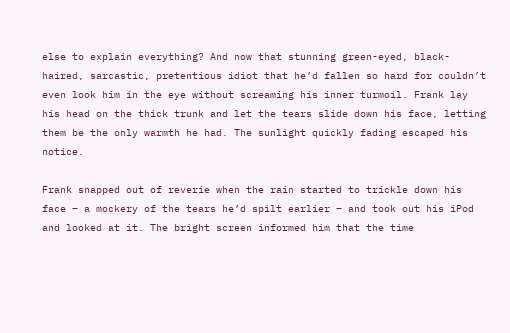else to explain everything? And now that stunning green-eyed, black-haired, sarcastic, pretentious idiot that he’d fallen so hard for couldn’t even look him in the eye without screaming his inner turmoil. Frank lay his head on the thick trunk and let the tears slide down his face, letting them be the only warmth he had. The sunlight quickly fading escaped his notice.

Frank snapped out of reverie when the rain started to trickle down his face – a mockery of the tears he’d spilt earlier – and took out his iPod and looked at it. The bright screen informed him that the time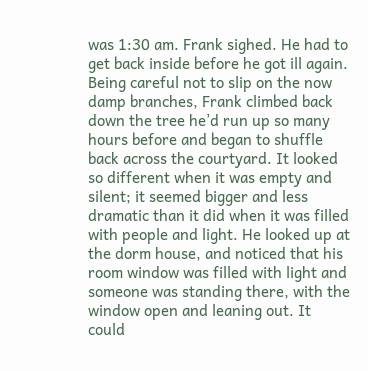was 1:30 am. Frank sighed. He had to get back inside before he got ill again. Being careful not to slip on the now damp branches, Frank climbed back down the tree he’d run up so many hours before and began to shuffle back across the courtyard. It looked so different when it was empty and silent; it seemed bigger and less dramatic than it did when it was filled with people and light. He looked up at the dorm house, and noticed that his room window was filled with light and someone was standing there, with the window open and leaning out. It could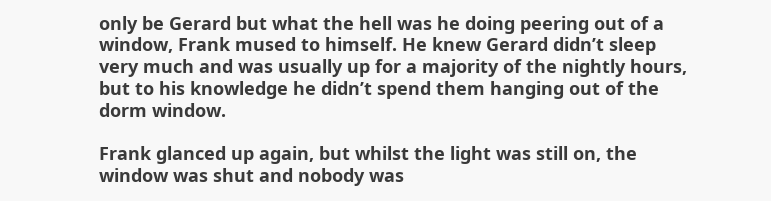only be Gerard but what the hell was he doing peering out of a window, Frank mused to himself. He knew Gerard didn’t sleep very much and was usually up for a majority of the nightly hours, but to his knowledge he didn’t spend them hanging out of the dorm window.

Frank glanced up again, but whilst the light was still on, the window was shut and nobody was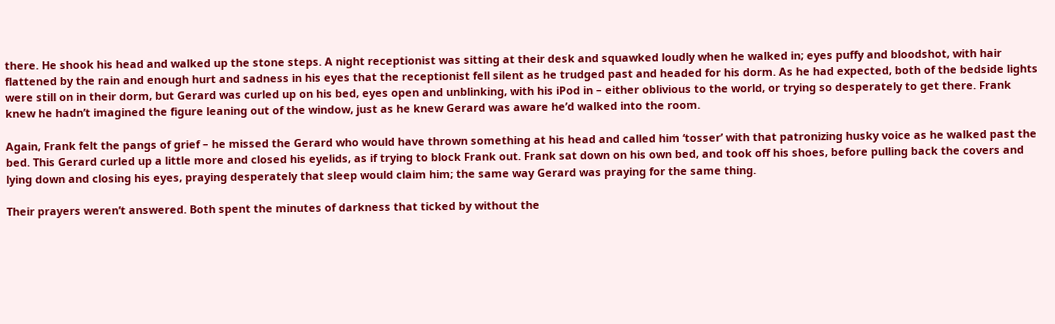there. He shook his head and walked up the stone steps. A night receptionist was sitting at their desk and squawked loudly when he walked in; eyes puffy and bloodshot, with hair flattened by the rain and enough hurt and sadness in his eyes that the receptionist fell silent as he trudged past and headed for his dorm. As he had expected, both of the bedside lights were still on in their dorm, but Gerard was curled up on his bed, eyes open and unblinking, with his iPod in – either oblivious to the world, or trying so desperately to get there. Frank knew he hadn’t imagined the figure leaning out of the window, just as he knew Gerard was aware he’d walked into the room.

Again, Frank felt the pangs of grief – he missed the Gerard who would have thrown something at his head and called him ‘tosser’ with that patronizing husky voice as he walked past the bed. This Gerard curled up a little more and closed his eyelids, as if trying to block Frank out. Frank sat down on his own bed, and took off his shoes, before pulling back the covers and lying down and closing his eyes, praying desperately that sleep would claim him; the same way Gerard was praying for the same thing.

Their prayers weren’t answered. Both spent the minutes of darkness that ticked by without the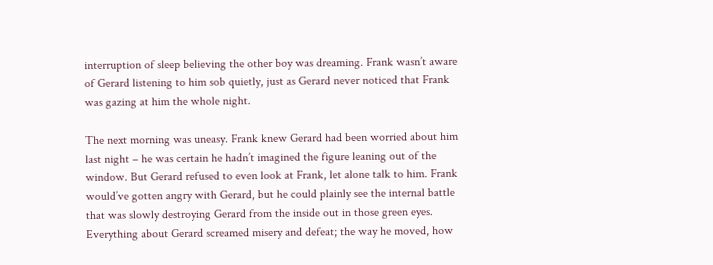interruption of sleep believing the other boy was dreaming. Frank wasn’t aware of Gerard listening to him sob quietly, just as Gerard never noticed that Frank was gazing at him the whole night.

The next morning was uneasy. Frank knew Gerard had been worried about him last night – he was certain he hadn’t imagined the figure leaning out of the window. But Gerard refused to even look at Frank, let alone talk to him. Frank would’ve gotten angry with Gerard, but he could plainly see the internal battle that was slowly destroying Gerard from the inside out in those green eyes. Everything about Gerard screamed misery and defeat; the way he moved, how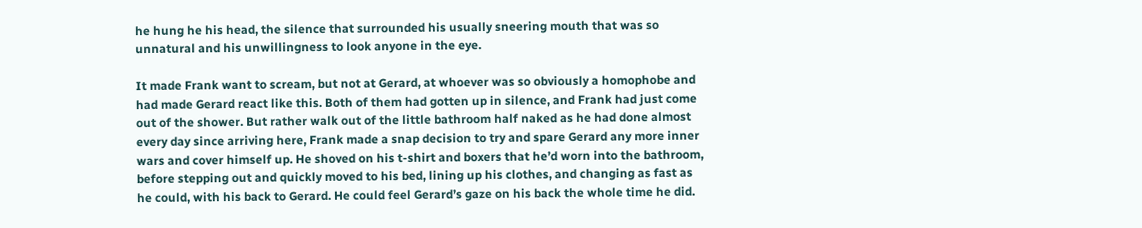he hung he his head, the silence that surrounded his usually sneering mouth that was so unnatural and his unwillingness to look anyone in the eye.

It made Frank want to scream, but not at Gerard, at whoever was so obviously a homophobe and had made Gerard react like this. Both of them had gotten up in silence, and Frank had just come out of the shower. But rather walk out of the little bathroom half naked as he had done almost every day since arriving here, Frank made a snap decision to try and spare Gerard any more inner wars and cover himself up. He shoved on his t-shirt and boxers that he’d worn into the bathroom, before stepping out and quickly moved to his bed, lining up his clothes, and changing as fast as he could, with his back to Gerard. He could feel Gerard’s gaze on his back the whole time he did.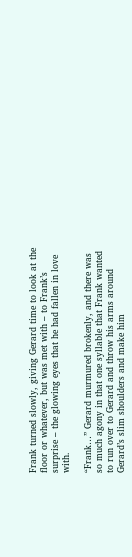Frank turned slowly, giving Gerard time to look at the floor or whatever, but was met with – to Frank’s surprise – the glowing eyes that he had fallen in love with.

“Frank…” Gerard murmured brokenly, and there was so much agony in that one syllable that Frank wanted to run over to Gerard and throw his arms around Gerard’s slim shoulders and make him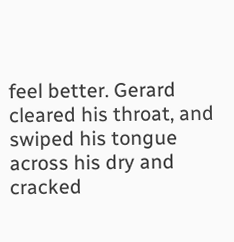feel better. Gerard cleared his throat, and swiped his tongue across his dry and cracked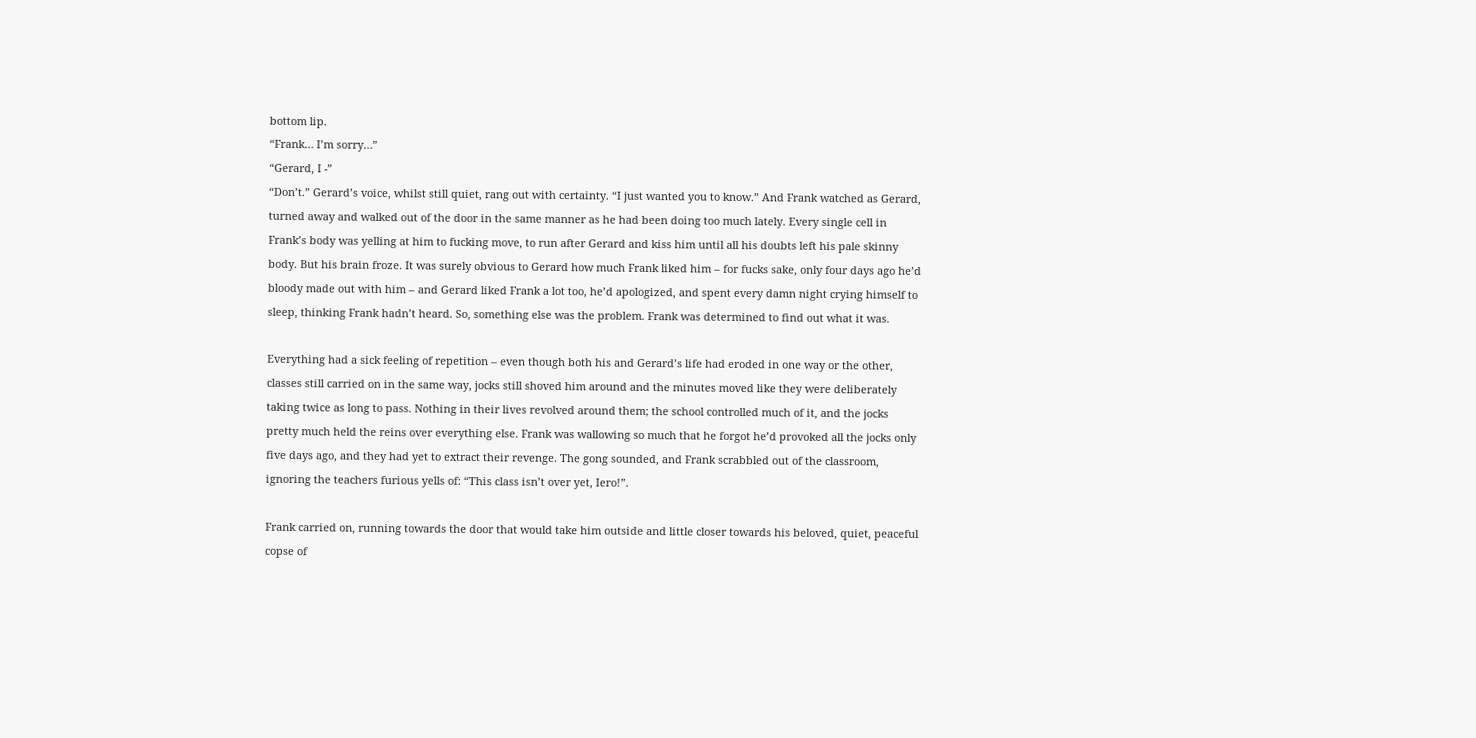bottom lip.
“Frank… I’m sorry…”
“Gerard, I -”
“Don’t.” Gerard’s voice, whilst still quiet, rang out with certainty. “I just wanted you to know.” And Frank watched as Gerard, turned away and walked out of the door in the same manner as he had been doing too much lately. Every single cell in Frank’s body was yelling at him to fucking move, to run after Gerard and kiss him until all his doubts left his pale skinny body. But his brain froze. It was surely obvious to Gerard how much Frank liked him – for fucks sake, only four days ago he’d bloody made out with him – and Gerard liked Frank a lot too, he’d apologized, and spent every damn night crying himself to sleep, thinking Frank hadn’t heard. So, something else was the problem. Frank was determined to find out what it was.

Everything had a sick feeling of repetition – even though both his and Gerard’s life had eroded in one way or the other, classes still carried on in the same way, jocks still shoved him around and the minutes moved like they were deliberately taking twice as long to pass. Nothing in their lives revolved around them; the school controlled much of it, and the jocks pretty much held the reins over everything else. Frank was wallowing so much that he forgot he’d provoked all the jocks only five days ago, and they had yet to extract their revenge. The gong sounded, and Frank scrabbled out of the classroom, ignoring the teachers furious yells of: “This class isn’t over yet, Iero!”.

Frank carried on, running towards the door that would take him outside and little closer towards his beloved, quiet, peaceful copse of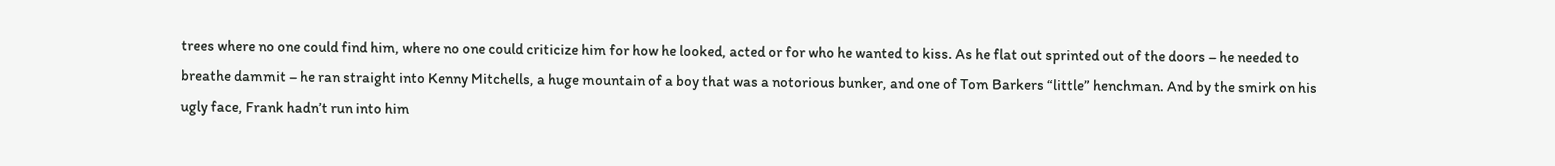trees where no one could find him, where no one could criticize him for how he looked, acted or for who he wanted to kiss. As he flat out sprinted out of the doors – he needed to breathe dammit – he ran straight into Kenny Mitchells, a huge mountain of a boy that was a notorious bunker, and one of Tom Barkers “little” henchman. And by the smirk on his ugly face, Frank hadn’t run into him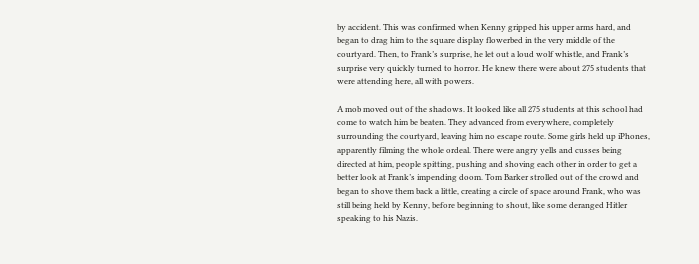by accident. This was confirmed when Kenny gripped his upper arms hard, and began to drag him to the square display flowerbed in the very middle of the courtyard. Then, to Frank’s surprise, he let out a loud wolf whistle, and Frank’s surprise very quickly turned to horror. He knew there were about 275 students that were attending here, all with powers.

A mob moved out of the shadows. It looked like all 275 students at this school had come to watch him be beaten. They advanced from everywhere, completely surrounding the courtyard, leaving him no escape route. Some girls held up iPhones, apparently filming the whole ordeal. There were angry yells and cusses being directed at him, people spitting, pushing and shoving each other in order to get a better look at Frank’s impending doom. Tom Barker strolled out of the crowd and began to shove them back a little, creating a circle of space around Frank, who was still being held by Kenny, before beginning to shout, like some deranged Hitler speaking to his Nazis.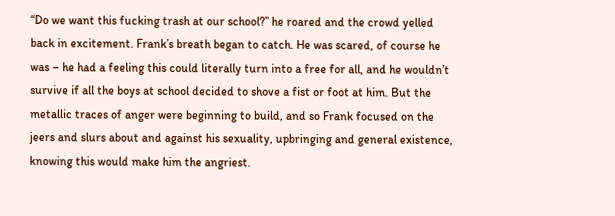“Do we want this fucking trash at our school?” he roared and the crowd yelled back in excitement. Frank’s breath began to catch. He was scared, of course he was – he had a feeling this could literally turn into a free for all, and he wouldn’t survive if all the boys at school decided to shove a fist or foot at him. But the metallic traces of anger were beginning to build, and so Frank focused on the jeers and slurs about and against his sexuality, upbringing and general existence, knowing this would make him the angriest.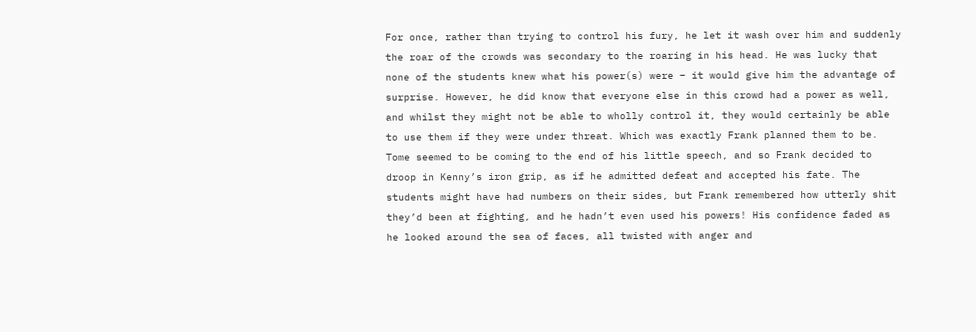For once, rather than trying to control his fury, he let it wash over him and suddenly the roar of the crowds was secondary to the roaring in his head. He was lucky that none of the students knew what his power(s) were – it would give him the advantage of surprise. However, he did know that everyone else in this crowd had a power as well, and whilst they might not be able to wholly control it, they would certainly be able to use them if they were under threat. Which was exactly Frank planned them to be. Tome seemed to be coming to the end of his little speech, and so Frank decided to droop in Kenny’s iron grip, as if he admitted defeat and accepted his fate. The students might have had numbers on their sides, but Frank remembered how utterly shit they’d been at fighting, and he hadn’t even used his powers! His confidence faded as he looked around the sea of faces, all twisted with anger and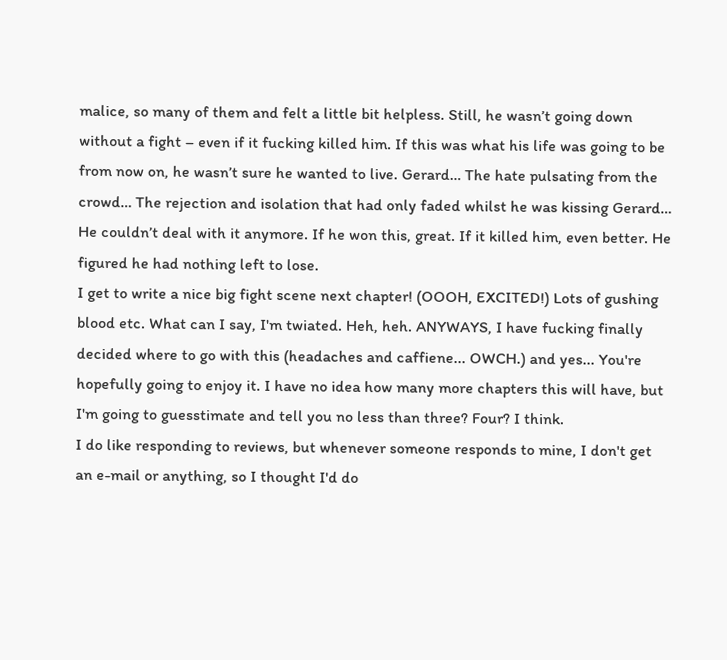malice, so many of them and felt a little bit helpless. Still, he wasn’t going down without a fight – even if it fucking killed him. If this was what his life was going to be from now on, he wasn’t sure he wanted to live. Gerard… The hate pulsating from the crowd… The rejection and isolation that had only faded whilst he was kissing Gerard… He couldn’t deal with it anymore. If he won this, great. If it killed him, even better. He figured he had nothing left to lose.
I get to write a nice big fight scene next chapter! (OOOH, EXCITED!) Lots of gushing blood etc. What can I say, I'm twiated. Heh, heh. ANYWAYS, I have fucking finally decided where to go with this (headaches and caffiene... OWCH.) and yes... You're hopefully going to enjoy it. I have no idea how many more chapters this will have, but I'm going to guesstimate and tell you no less than three? Four? I think.
I do like responding to reviews, but whenever someone responds to mine, I don't get an e-mail or anything, so I thought I'd do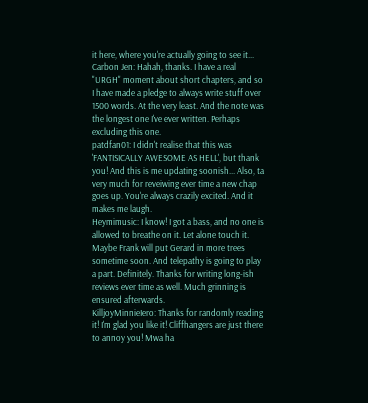it here, where you're actually going to see it...
Carbon Jen: Hahah, thanks. I have a real "URGH" moment about short chapters, and so I have made a pledge to always write stuff over 1500 words. At the very least. And the note was the longest one I've ever written. Perhaps excluding this one.
patdfan01: I didn't realise that this was 'FANTISICALLY AWESOME AS HELL', but thank you! And this is me updating soonish... Also, ta very much for reveiwing ever time a new chap goes up. You're always crazily excited. And it makes me laugh.
Heymimusic: I know! I got a bass, and no one is allowed to breathe on it. Let alone touch it. Maybe Frank will put Gerard in more trees sometime soon. And telepathy is going to play a part. Definitely. Thanks for writing long-ish reviews ever time as well. Much grinning is ensured afterwards.
KilljoyMinnieIero: Thanks for randomly reading it! I'm glad you like it! Cliffhangers are just there to annoy you! Mwa ha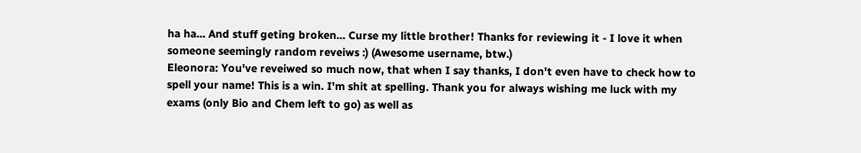ha ha... And stuff geting broken... Curse my little brother! Thanks for reviewing it - I love it when someone seemingly random reveiws :) (Awesome username, btw.)
Eleonora: You've reveiwed so much now, that when I say thanks, I don't even have to check how to spell your name! This is a win. I'm shit at spelling. Thank you for always wishing me luck with my exams (only Bio and Chem left to go) as well as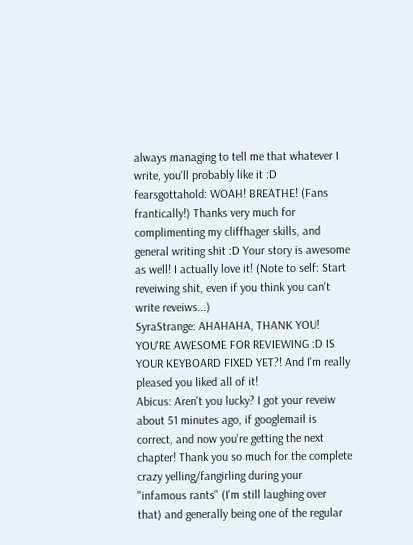always managing to tell me that whatever I write, you'll probably like it :D
fearsgottahold: WOAH! BREATHE! (Fans frantically!) Thanks very much for complimenting my cliffhager skills, and general writing shit :D Your story is awesome as well! I actually love it! (Note to self: Start reveiwing shit, even if you think you can't write reveiws...)
SyraStrange: AHAHAHA, THANK YOU! YOU'RE AWESOME FOR REVIEWING :D IS YOUR KEYBOARD FIXED YET?! And I'm really pleased you liked all of it!
Abicus: Aren't you lucky? I got your reveiw about 51 minutes ago, if googlemail is correct, and now you're getting the next chapter! Thank you so much for the complete crazy yelling/fangirling during your "infamous rants" (I'm still laughing over that) and generally being one of the regular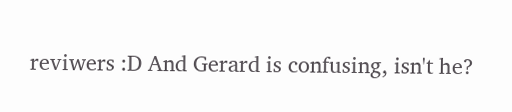reviwers :D And Gerard is confusing, isn't he?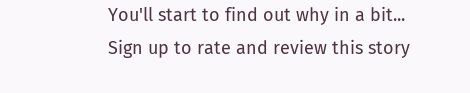You'll start to find out why in a bit...
Sign up to rate and review this story